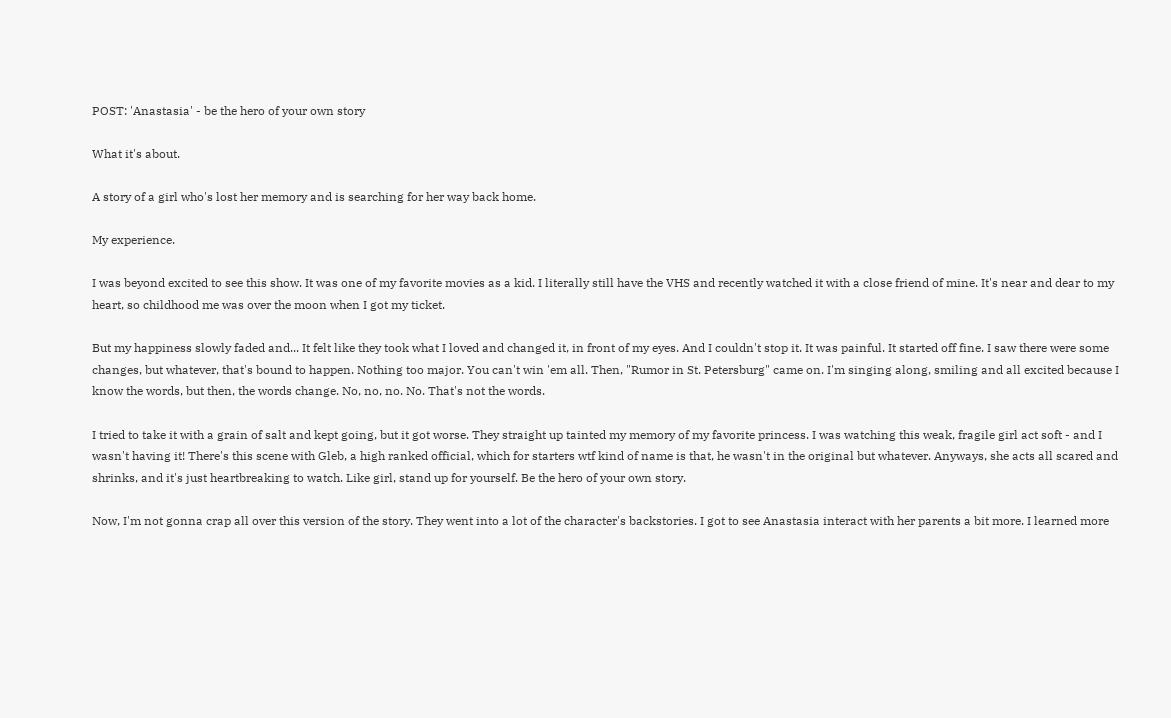POST: 'Anastasia' - be the hero of your own story

What it's about.

A story of a girl who's lost her memory and is searching for her way back home.

My experience.

I was beyond excited to see this show. It was one of my favorite movies as a kid. I literally still have the VHS and recently watched it with a close friend of mine. It's near and dear to my heart, so childhood me was over the moon when I got my ticket.

But my happiness slowly faded and... It felt like they took what I loved and changed it, in front of my eyes. And I couldn't stop it. It was painful. It started off fine. I saw there were some changes, but whatever, that's bound to happen. Nothing too major. You can't win 'em all. Then, "Rumor in St. Petersburg" came on. I'm singing along, smiling and all excited because I know the words, but then, the words change. No, no, no. No. That's not the words.

I tried to take it with a grain of salt and kept going, but it got worse. They straight up tainted my memory of my favorite princess. I was watching this weak, fragile girl act soft - and I wasn't having it! There's this scene with Gleb, a high ranked official, which for starters wtf kind of name is that, he wasn't in the original but whatever. Anyways, she acts all scared and shrinks, and it's just heartbreaking to watch. Like girl, stand up for yourself. Be the hero of your own story.

Now, I'm not gonna crap all over this version of the story. They went into a lot of the character's backstories. I got to see Anastasia interact with her parents a bit more. I learned more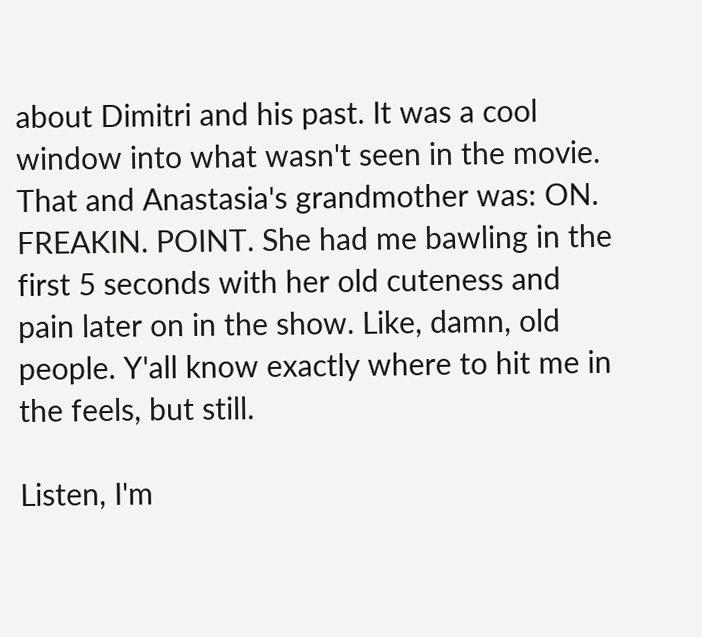about Dimitri and his past. It was a cool window into what wasn't seen in the movie. That and Anastasia's grandmother was: ON. FREAKIN. POINT. She had me bawling in the first 5 seconds with her old cuteness and pain later on in the show. Like, damn, old people. Y'all know exactly where to hit me in the feels, but still.

Listen, I'm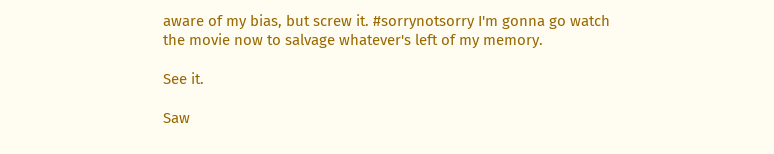aware of my bias, but screw it. #sorrynotsorry I'm gonna go watch the movie now to salvage whatever's left of my memory.

See it.

Saw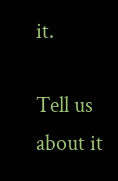it.

Tell us about it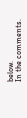below.
In the comments.